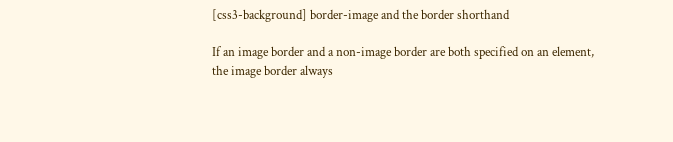[css3-background] border-image and the border shorthand

If an image border and a non-image border are both specified on an element,
the image border always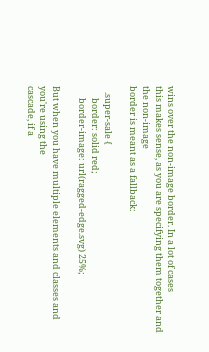wins over the non-image border. In a lot of cases
this makes sense, as you are specifying them together and the non-image
border is meant as a fallback:

   .super-sale {
      border: solid red;
      border-image: url(ragged-edge.svg) 25%;

But when you have multiple elements and classes and you're using the
cascade, if a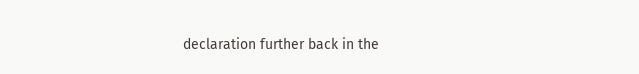declaration further back in the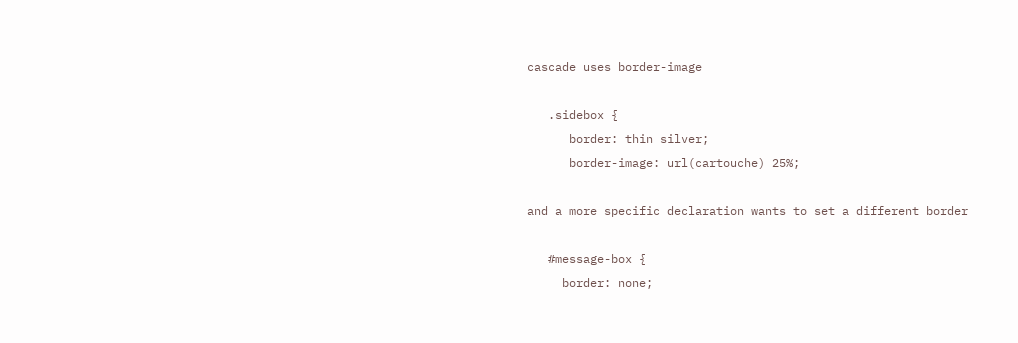cascade uses border-image

   .sidebox {
      border: thin silver;
      border-image: url(cartouche) 25%;

and a more specific declaration wants to set a different border

   #message-box {
     border: none;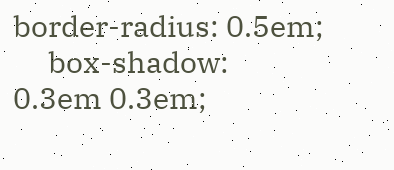border-radius: 0.5em;
     box-shadow: 0.3em 0.3em;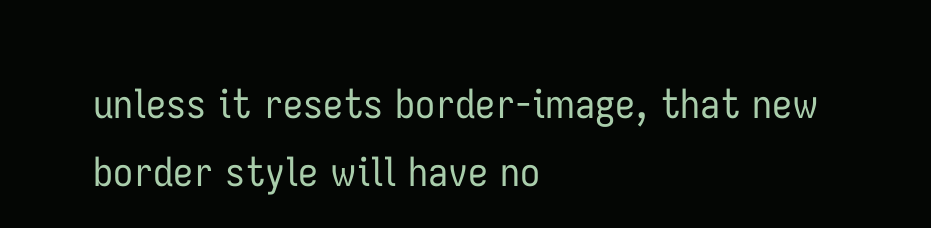unless it resets border-image, that new border style will have no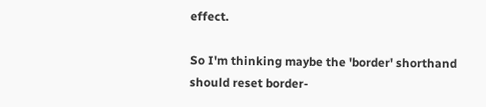effect.

So I'm thinking maybe the 'border' shorthand should reset border-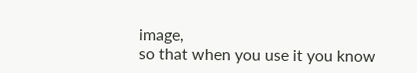image,
so that when you use it you know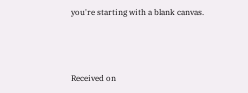you're starting with a blank canvas.



Received on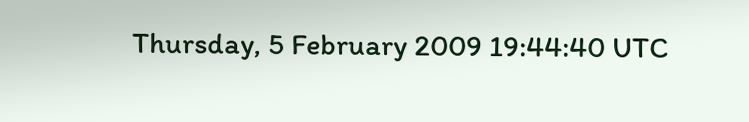Thursday, 5 February 2009 19:44:40 UTC